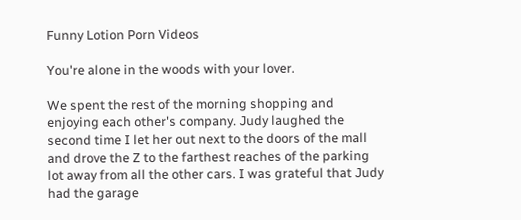Funny Lotion Porn Videos

You're alone in the woods with your lover.

We spent the rest of the morning shopping and enjoying each other's company. Judy laughed the second time I let her out next to the doors of the mall and drove the Z to the farthest reaches of the parking lot away from all the other cars. I was grateful that Judy had the garage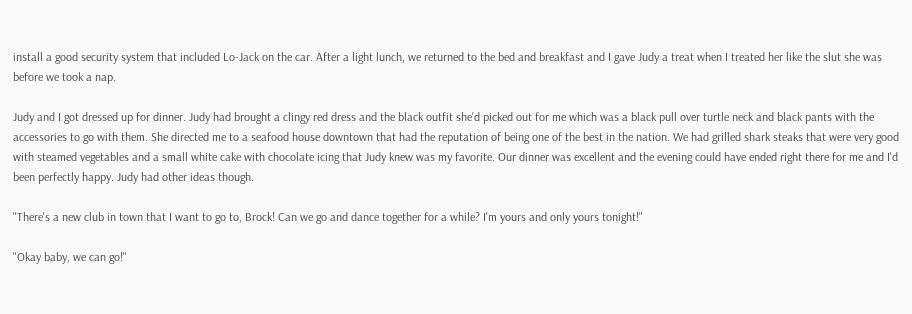install a good security system that included Lo-Jack on the car. After a light lunch, we returned to the bed and breakfast and I gave Judy a treat when I treated her like the slut she was before we took a nap.

Judy and I got dressed up for dinner. Judy had brought a clingy red dress and the black outfit she'd picked out for me which was a black pull over turtle neck and black pants with the accessories to go with them. She directed me to a seafood house downtown that had the reputation of being one of the best in the nation. We had grilled shark steaks that were very good with steamed vegetables and a small white cake with chocolate icing that Judy knew was my favorite. Our dinner was excellent and the evening could have ended right there for me and I'd been perfectly happy. Judy had other ideas though.

"There's a new club in town that I want to go to, Brock! Can we go and dance together for a while? I'm yours and only yours tonight!"

"Okay baby, we can go!"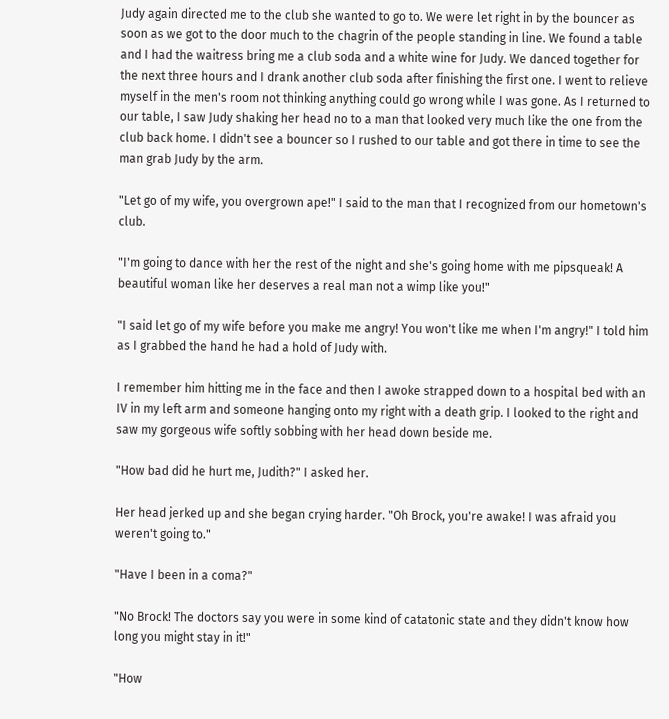Judy again directed me to the club she wanted to go to. We were let right in by the bouncer as soon as we got to the door much to the chagrin of the people standing in line. We found a table and I had the waitress bring me a club soda and a white wine for Judy. We danced together for the next three hours and I drank another club soda after finishing the first one. I went to relieve myself in the men's room not thinking anything could go wrong while I was gone. As I returned to our table, I saw Judy shaking her head no to a man that looked very much like the one from the club back home. I didn't see a bouncer so I rushed to our table and got there in time to see the man grab Judy by the arm.

"Let go of my wife, you overgrown ape!" I said to the man that I recognized from our hometown's club.

"I'm going to dance with her the rest of the night and she's going home with me pipsqueak! A beautiful woman like her deserves a real man not a wimp like you!"

"I said let go of my wife before you make me angry! You won't like me when I'm angry!" I told him as I grabbed the hand he had a hold of Judy with.

I remember him hitting me in the face and then I awoke strapped down to a hospital bed with an IV in my left arm and someone hanging onto my right with a death grip. I looked to the right and saw my gorgeous wife softly sobbing with her head down beside me.

"How bad did he hurt me, Judith?" I asked her.

Her head jerked up and she began crying harder. "Oh Brock, you're awake! I was afraid you weren't going to."

"Have I been in a coma?"

"No Brock! The doctors say you were in some kind of catatonic state and they didn't know how long you might stay in it!"

"How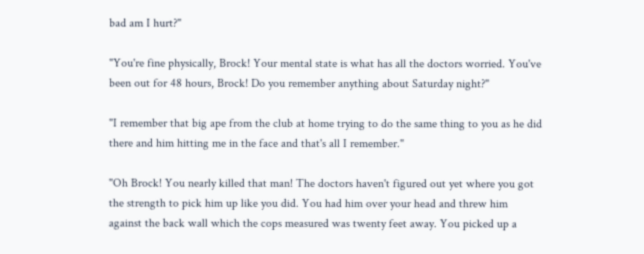bad am I hurt?"

"You're fine physically, Brock! Your mental state is what has all the doctors worried. You've been out for 48 hours, Brock! Do you remember anything about Saturday night?"

"I remember that big ape from the club at home trying to do the same thing to you as he did there and him hitting me in the face and that's all I remember."

"Oh Brock! You nearly killed that man! The doctors haven't figured out yet where you got the strength to pick him up like you did. You had him over your head and threw him against the back wall which the cops measured was twenty feet away. You picked up a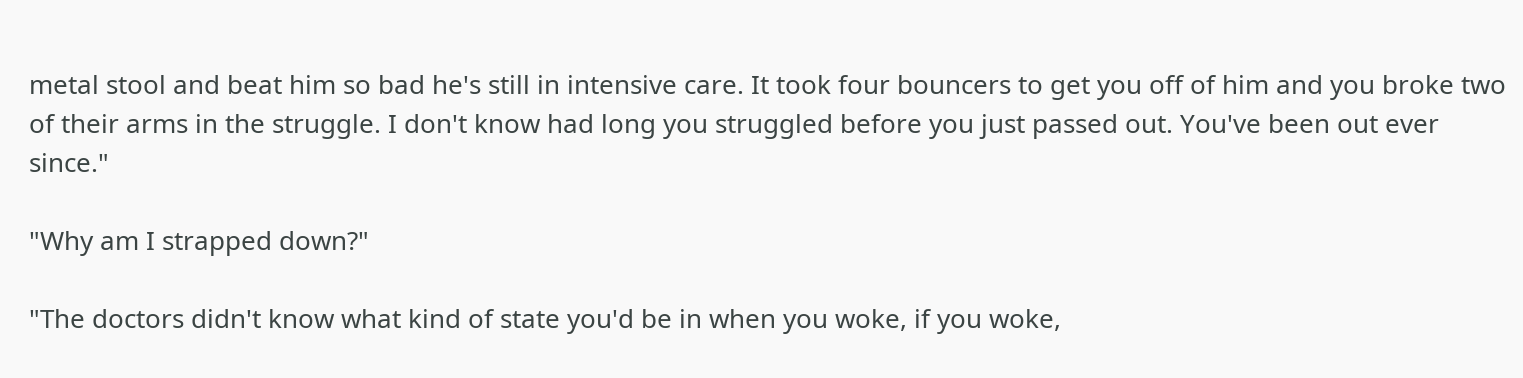metal stool and beat him so bad he's still in intensive care. It took four bouncers to get you off of him and you broke two of their arms in the struggle. I don't know had long you struggled before you just passed out. You've been out ever since."

"Why am I strapped down?"

"The doctors didn't know what kind of state you'd be in when you woke, if you woke,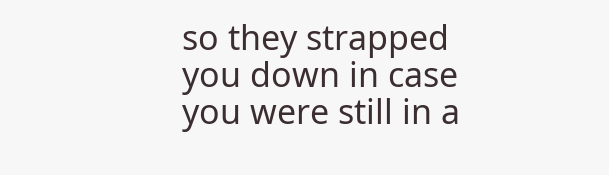so they strapped you down in case you were still in a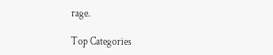rage.

Top Categories